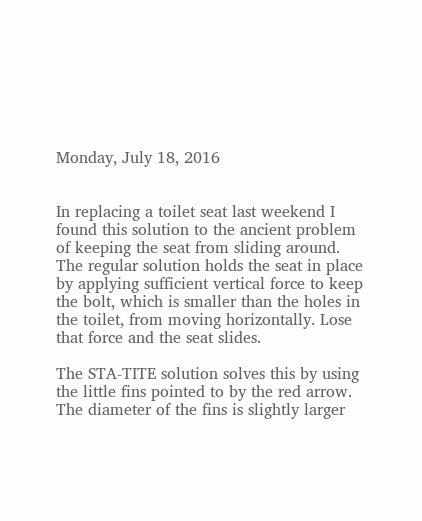Monday, July 18, 2016


In replacing a toilet seat last weekend I found this solution to the ancient problem of keeping the seat from sliding around.  The regular solution holds the seat in place by applying sufficient vertical force to keep the bolt, which is smaller than the holes in the toilet, from moving horizontally. Lose that force and the seat slides.

The STA-TITE solution solves this by using the little fins pointed to by the red arrow.  The diameter of the fins is slightly larger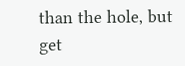than the hole, but get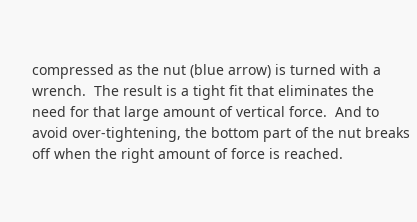compressed as the nut (blue arrow) is turned with a wrench.  The result is a tight fit that eliminates the need for that large amount of vertical force.  And to avoid over-tightening, the bottom part of the nut breaks off when the right amount of force is reached.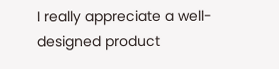I really appreciate a well-designed product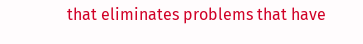that eliminates problems that have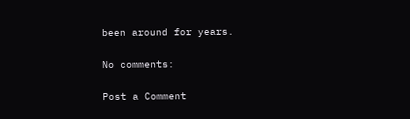been around for years.

No comments:

Post a Comment